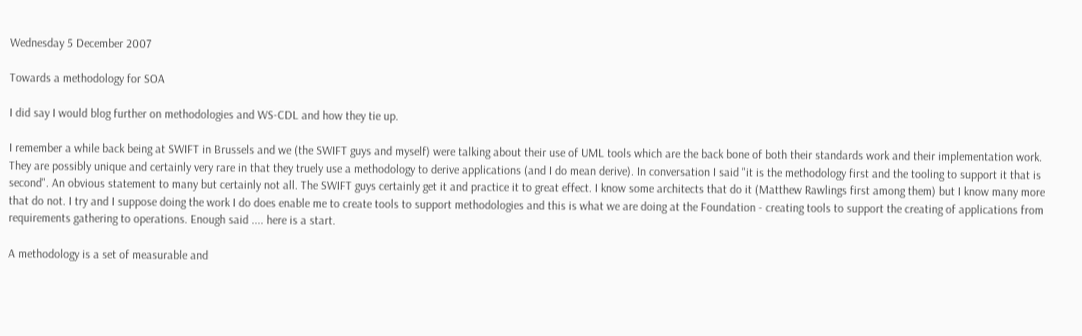Wednesday 5 December 2007

Towards a methodology for SOA

I did say I would blog further on methodologies and WS-CDL and how they tie up.

I remember a while back being at SWIFT in Brussels and we (the SWIFT guys and myself) were talking about their use of UML tools which are the back bone of both their standards work and their implementation work. They are possibly unique and certainly very rare in that they truely use a methodology to derive applications (and I do mean derive). In conversation I said "it is the methodology first and the tooling to support it that is second". An obvious statement to many but certainly not all. The SWIFT guys certainly get it and practice it to great effect. I know some architects that do it (Matthew Rawlings first among them) but I know many more that do not. I try and I suppose doing the work I do does enable me to create tools to support methodologies and this is what we are doing at the Foundation - creating tools to support the creating of applications from requirements gathering to operations. Enough said .... here is a start.

A methodology is a set of measurable and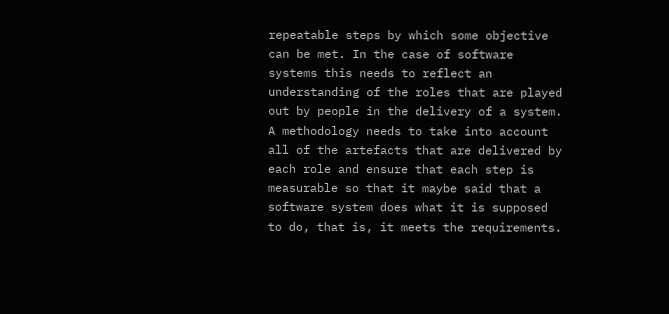repeatable steps by which some objective can be met. In the case of software systems this needs to reflect an understanding of the roles that are played out by people in the delivery of a system. A methodology needs to take into account all of the artefacts that are delivered by each role and ensure that each step is measurable so that it maybe said that a software system does what it is supposed to do, that is, it meets the requirements.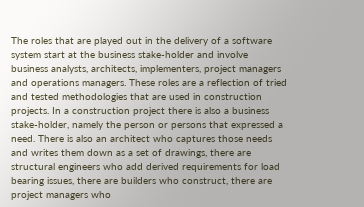The roles that are played out in the delivery of a software system start at the business stake-holder and involve business analysts, architects, implementers, project managers and operations managers. These roles are a reflection of tried and tested methodologies that are used in construction projects. In a construction project there is also a business stake-holder, namely the person or persons that expressed a need. There is also an architect who captures those needs and writes them down as a set of drawings, there are structural engineers who add derived requirements for load bearing issues, there are builders who construct, there are project managers who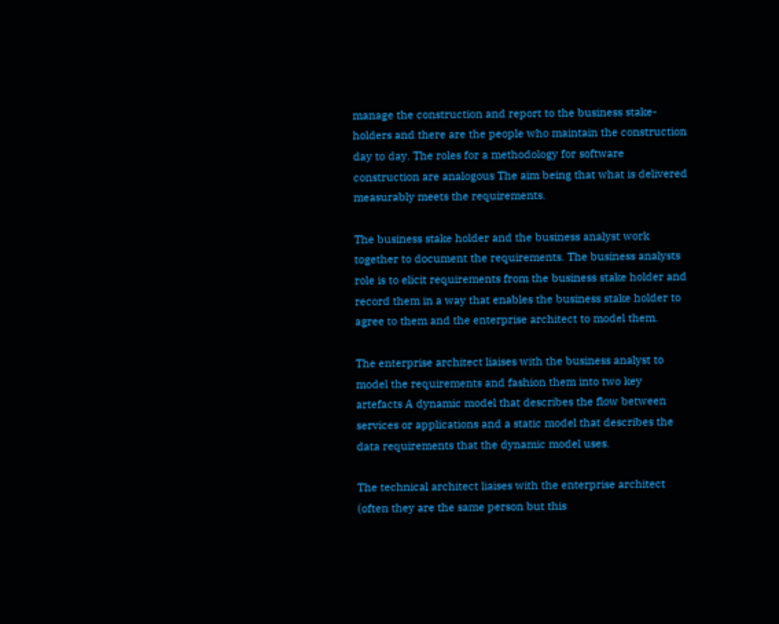manage the construction and report to the business stake-holders and there are the people who maintain the construction day to day. The roles for a methodology for software construction are analogous The aim being that what is delivered measurably meets the requirements.

The business stake holder and the business analyst work together to document the requirements. The business analysts role is to elicit requirements from the business stake holder and record them in a way that enables the business stake holder to agree to them and the enterprise architect to model them.

The enterprise architect liaises with the business analyst to model the requirements and fashion them into two key artefacts A dynamic model that describes the flow between services or applications and a static model that describes the data requirements that the dynamic model uses.

The technical architect liaises with the enterprise architect (often they are the same person but this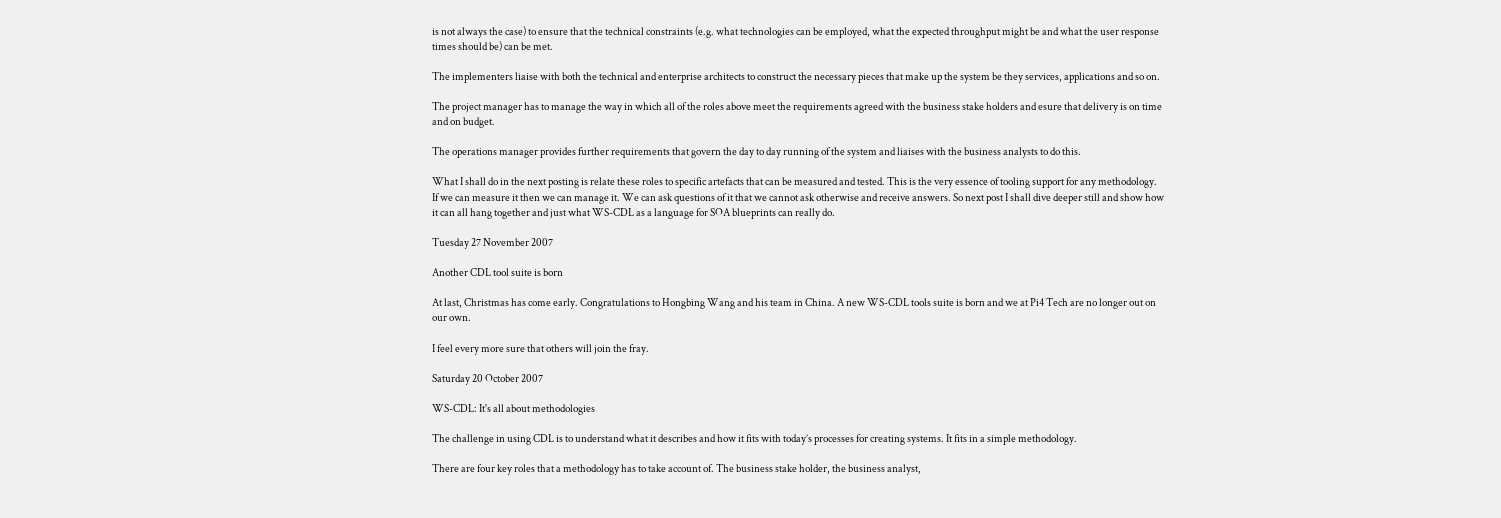is not always the case) to ensure that the technical constraints (e.g. what technologies can be employed, what the expected throughput might be and what the user response times should be) can be met.

The implementers liaise with both the technical and enterprise architects to construct the necessary pieces that make up the system be they services, applications and so on.

The project manager has to manage the way in which all of the roles above meet the requirements agreed with the business stake holders and esure that delivery is on time and on budget.

The operations manager provides further requirements that govern the day to day running of the system and liaises with the business analysts to do this.

What I shall do in the next posting is relate these roles to specific artefacts that can be measured and tested. This is the very essence of tooling support for any methodology. If we can measure it then we can manage it. We can ask questions of it that we cannot ask otherwise and receive answers. So next post I shall dive deeper still and show how it can all hang together and just what WS-CDL as a language for SOA blueprints can really do.

Tuesday 27 November 2007

Another CDL tool suite is born

At last, Christmas has come early. Congratulations to Hongbing Wang and his team in China. A new WS-CDL tools suite is born and we at Pi4 Tech are no longer out on our own.

I feel every more sure that others will join the fray.

Saturday 20 October 2007

WS-CDL: It's all about methodologies

The challenge in using CDL is to understand what it describes and how it fits with today’s processes for creating systems. It fits in a simple methodology.

There are four key roles that a methodology has to take account of. The business stake holder, the business analyst,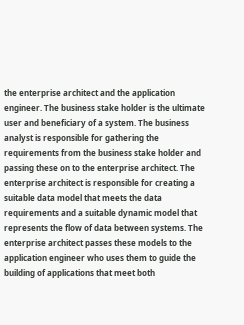the enterprise architect and the application engineer. The business stake holder is the ultimate user and beneficiary of a system. The business analyst is responsible for gathering the requirements from the business stake holder and passing these on to the enterprise architect. The enterprise architect is responsible for creating a suitable data model that meets the data requirements and a suitable dynamic model that represents the flow of data between systems. The enterprise architect passes these models to the application engineer who uses them to guide the building of applications that meet both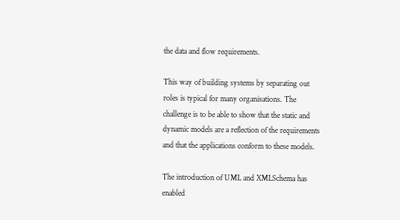the data and flow requirements.

This way of building systems by separating out roles is typical for many organisations. The challenge is to be able to show that the static and dynamic models are a reflection of the requirements and that the applications conform to these models.

The introduction of UML and XMLSchema has enabled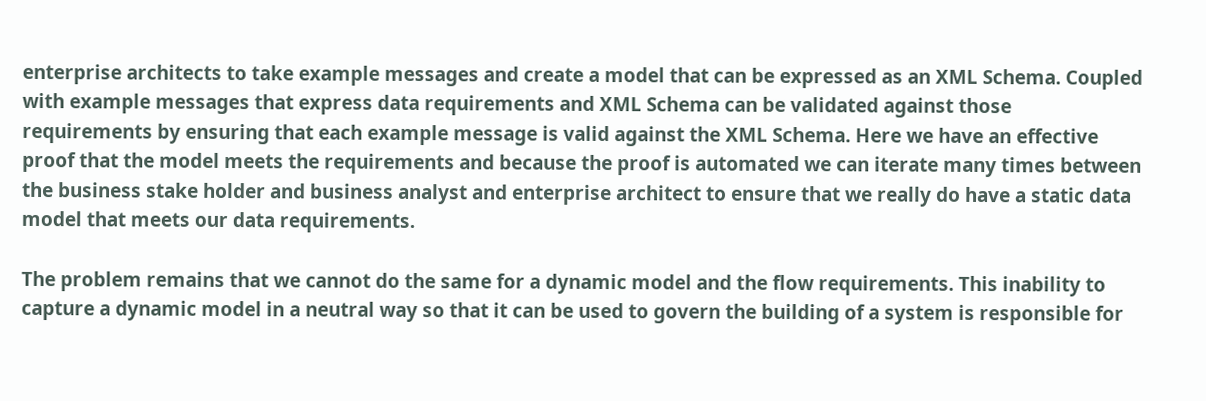enterprise architects to take example messages and create a model that can be expressed as an XML Schema. Coupled with example messages that express data requirements and XML Schema can be validated against those requirements by ensuring that each example message is valid against the XML Schema. Here we have an effective proof that the model meets the requirements and because the proof is automated we can iterate many times between the business stake holder and business analyst and enterprise architect to ensure that we really do have a static data model that meets our data requirements.

The problem remains that we cannot do the same for a dynamic model and the flow requirements. This inability to capture a dynamic model in a neutral way so that it can be used to govern the building of a system is responsible for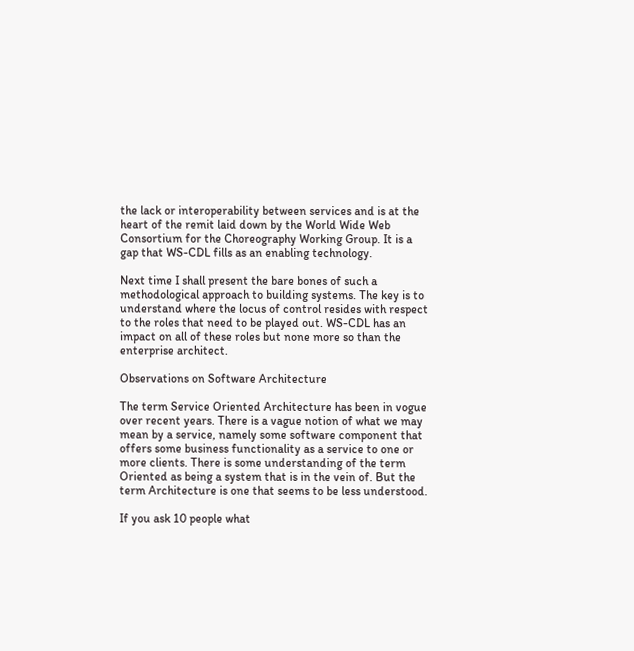the lack or interoperability between services and is at the heart of the remit laid down by the World Wide Web Consortium for the Choreography Working Group. It is a gap that WS-CDL fills as an enabling technology.

Next time I shall present the bare bones of such a methodological approach to building systems. The key is to understand where the locus of control resides with respect to the roles that need to be played out. WS-CDL has an impact on all of these roles but none more so than the enterprise architect.

Observations on Software Architecture

The term Service Oriented Architecture has been in vogue over recent years. There is a vague notion of what we may mean by a service, namely some software component that offers some business functionality as a service to one or more clients. There is some understanding of the term Oriented as being a system that is in the vein of. But the term Architecture is one that seems to be less understood.

If you ask 10 people what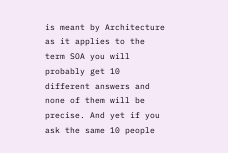is meant by Architecture as it applies to the term SOA you will probably get 10 different answers and none of them will be precise. And yet if you ask the same 10 people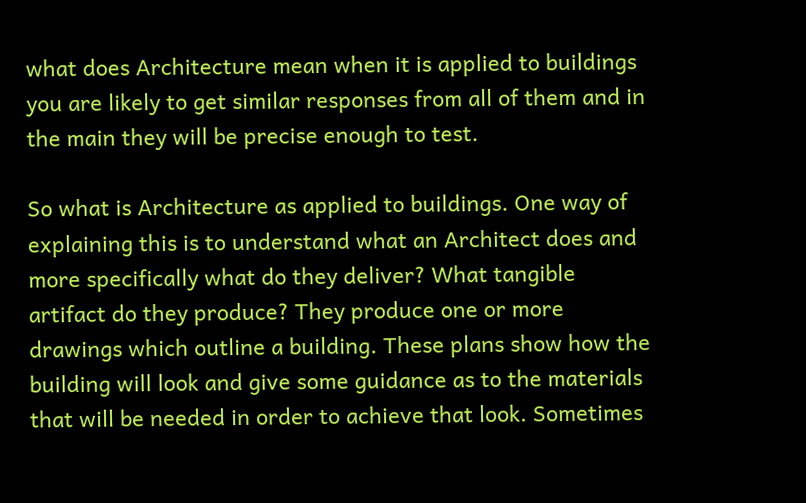what does Architecture mean when it is applied to buildings you are likely to get similar responses from all of them and in the main they will be precise enough to test.

So what is Architecture as applied to buildings. One way of explaining this is to understand what an Architect does and more specifically what do they deliver? What tangible artifact do they produce? They produce one or more drawings which outline a building. These plans show how the building will look and give some guidance as to the materials that will be needed in order to achieve that look. Sometimes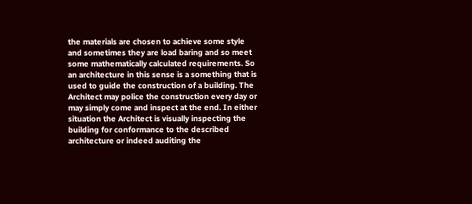the materials are chosen to achieve some style and sometimes they are load baring and so meet some mathematically calculated requirements. So an architecture in this sense is a something that is used to guide the construction of a building. The Architect may police the construction every day or may simply come and inspect at the end. In either situation the Architect is visually inspecting the building for conformance to the described architecture or indeed auditing the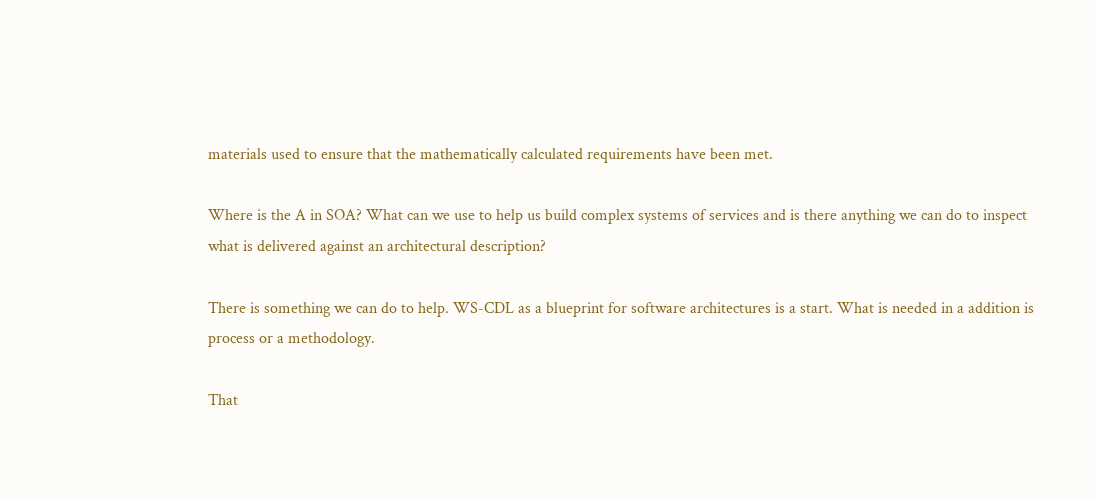materials used to ensure that the mathematically calculated requirements have been met.

Where is the A in SOA? What can we use to help us build complex systems of services and is there anything we can do to inspect what is delivered against an architectural description?

There is something we can do to help. WS-CDL as a blueprint for software architectures is a start. What is needed in a addition is process or a methodology.

That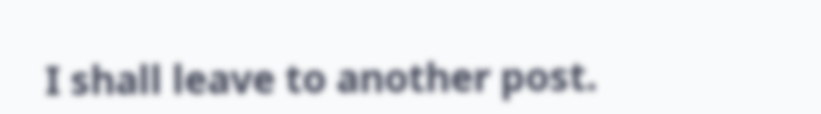I shall leave to another post.